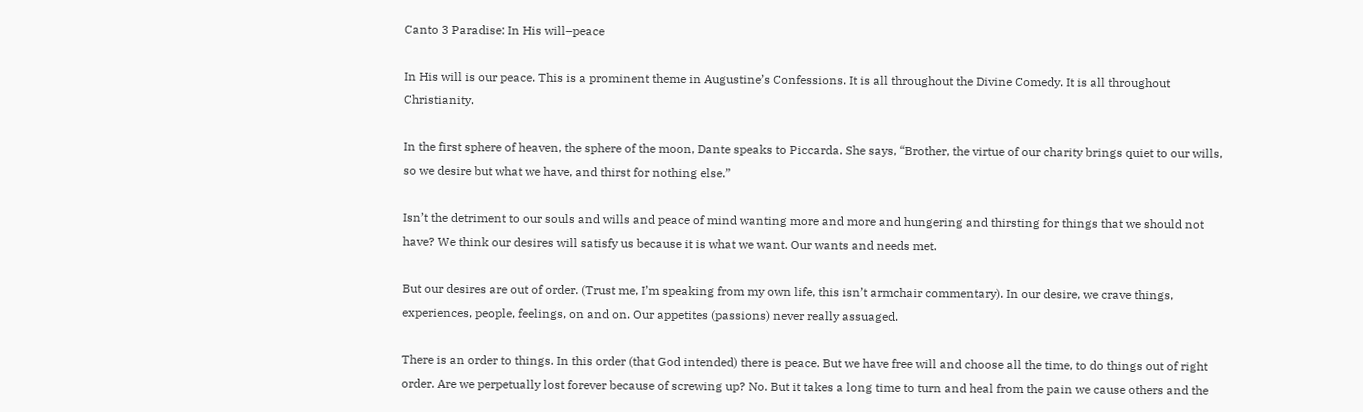Canto 3 Paradise: In His will–peace

In His will is our peace. This is a prominent theme in Augustine’s Confessions. It is all throughout the Divine Comedy. It is all throughout Christianity.

In the first sphere of heaven, the sphere of the moon, Dante speaks to Piccarda. She says, “Brother, the virtue of our charity brings quiet to our wills, so we desire but what we have, and thirst for nothing else.”

Isn’t the detriment to our souls and wills and peace of mind wanting more and more and hungering and thirsting for things that we should not have? We think our desires will satisfy us because it is what we want. Our wants and needs met.

But our desires are out of order. (Trust me, I’m speaking from my own life, this isn’t armchair commentary). In our desire, we crave things, experiences, people, feelings, on and on. Our appetites (passions) never really assuaged.

There is an order to things. In this order (that God intended) there is peace. But we have free will and choose all the time, to do things out of right order. Are we perpetually lost forever because of screwing up? No. But it takes a long time to turn and heal from the pain we cause others and the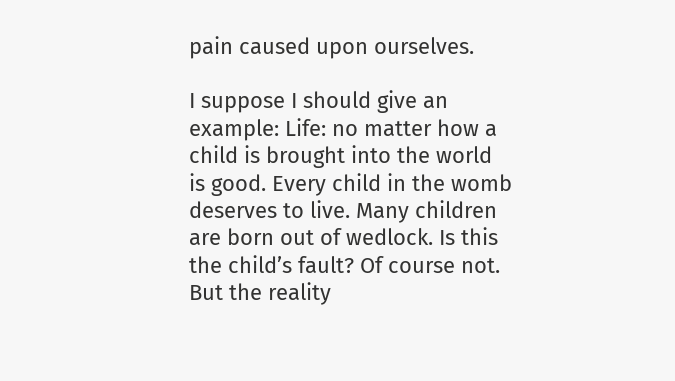pain caused upon ourselves.

I suppose I should give an example: Life: no matter how a child is brought into the world is good. Every child in the womb deserves to live. Many children are born out of wedlock. Is this the child’s fault? Of course not. But the reality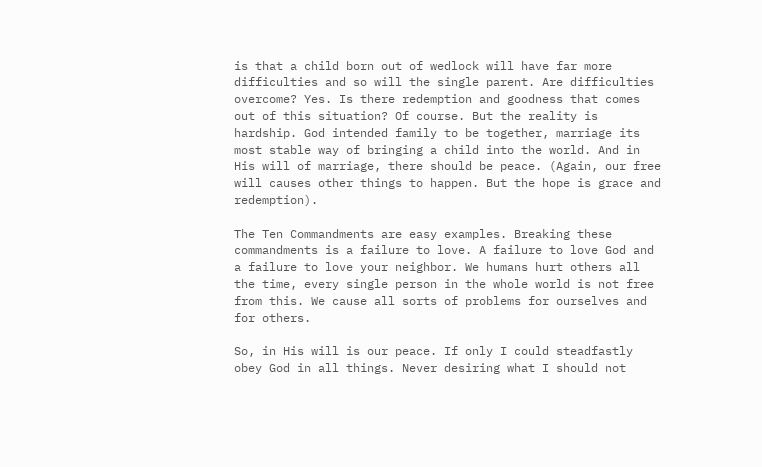is that a child born out of wedlock will have far more difficulties and so will the single parent. Are difficulties overcome? Yes. Is there redemption and goodness that comes out of this situation? Of course. But the reality is hardship. God intended family to be together, marriage its most stable way of bringing a child into the world. And in His will of marriage, there should be peace. (Again, our free will causes other things to happen. But the hope is grace and redemption).

The Ten Commandments are easy examples. Breaking these commandments is a failure to love. A failure to love God and a failure to love your neighbor. We humans hurt others all the time, every single person in the whole world is not free from this. We cause all sorts of problems for ourselves and for others.

So, in His will is our peace. If only I could steadfastly obey God in all things. Never desiring what I should not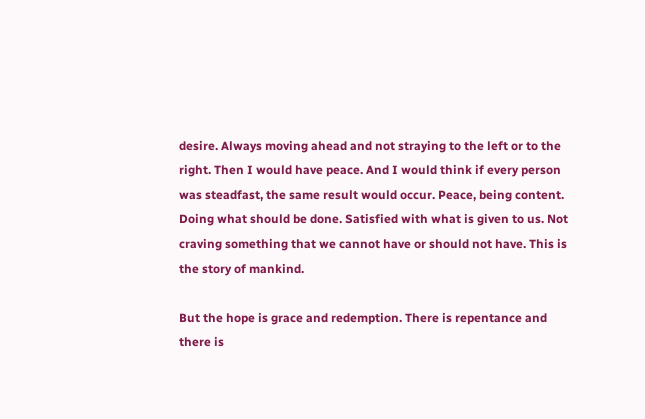desire. Always moving ahead and not straying to the left or to the right. Then I would have peace. And I would think if every person was steadfast, the same result would occur. Peace, being content. Doing what should be done. Satisfied with what is given to us. Not craving something that we cannot have or should not have. This is the story of mankind.

But the hope is grace and redemption. There is repentance and there is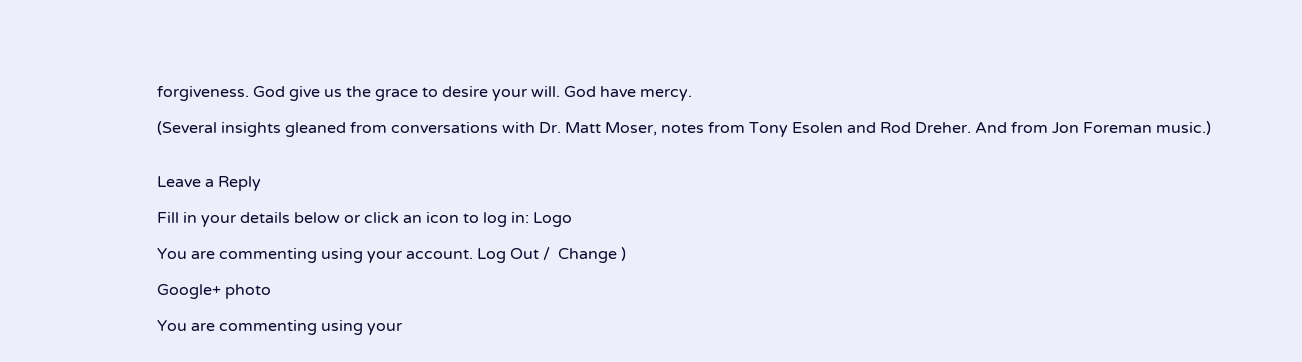forgiveness. God give us the grace to desire your will. God have mercy.

(Several insights gleaned from conversations with Dr. Matt Moser, notes from Tony Esolen and Rod Dreher. And from Jon Foreman music.)


Leave a Reply

Fill in your details below or click an icon to log in: Logo

You are commenting using your account. Log Out /  Change )

Google+ photo

You are commenting using your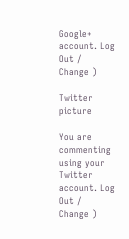Google+ account. Log Out /  Change )

Twitter picture

You are commenting using your Twitter account. Log Out /  Change )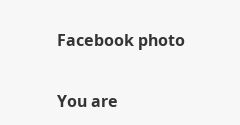Facebook photo

You are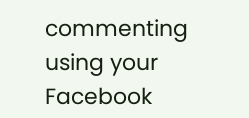commenting using your Facebook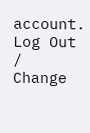account. Log Out /  Change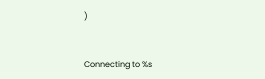)


Connecting to %s